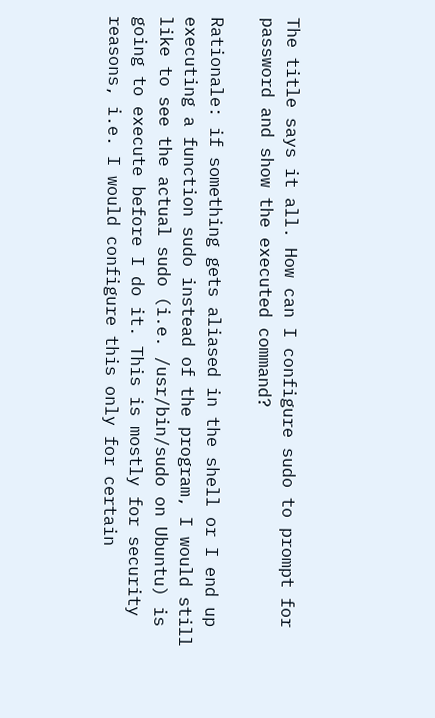The title says it all. How can I configure sudo to prompt for password and show the executed command?

Rationale: if something gets aliased in the shell or I end up executing a function sudo instead of the program, I would still like to see the actual sudo (i.e. /usr/bin/sudo on Ubuntu) is going to execute before I do it. This is mostly for security reasons, i.e. I would configure this only for certain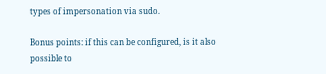types of impersonation via sudo.

Bonus points: if this can be configured, is it also possible to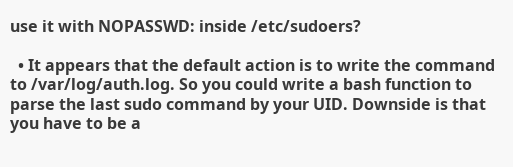use it with NOPASSWD: inside /etc/sudoers?

  • It appears that the default action is to write the command to /var/log/auth.log. So you could write a bash function to parse the last sudo command by your UID. Downside is that you have to be a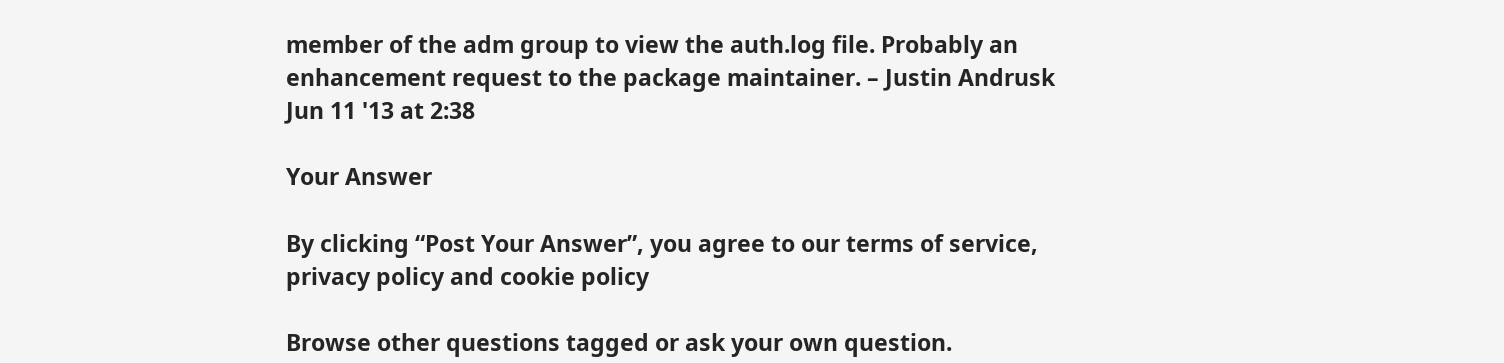member of the adm group to view the auth.log file. Probably an enhancement request to the package maintainer. – Justin Andrusk Jun 11 '13 at 2:38

Your Answer

By clicking “Post Your Answer”, you agree to our terms of service, privacy policy and cookie policy

Browse other questions tagged or ask your own question.